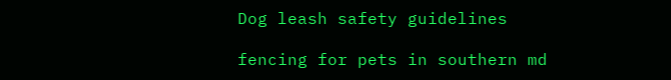Dog leash safety guidelines

fencing for pets in southern md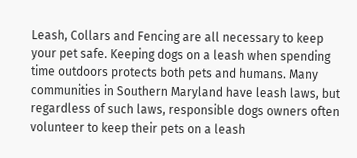Leash, Collars and Fencing are all necessary to keep your pet safe. Keeping dogs on a leash when spending time outdoors protects both pets and humans. Many communities in Southern Maryland have leash laws, but regardless of such laws, responsible dogs owners often volunteer to keep their pets on a leash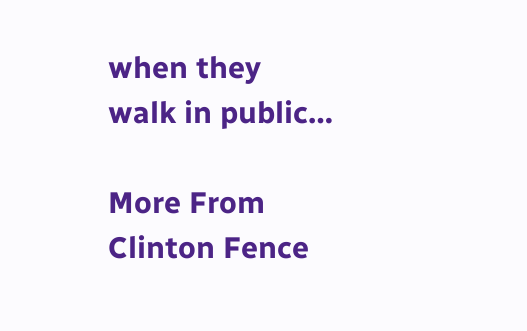when they walk in public…

More From Clinton Fence